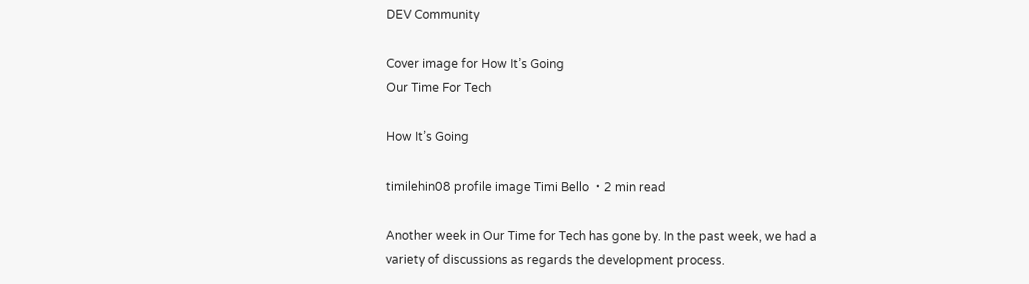DEV Community

Cover image for How It’s Going
Our Time For Tech

How It’s Going

timilehin08 profile image Timi Bello ・2 min read

Another week in Our Time for Tech has gone by. In the past week, we had a variety of discussions as regards the development process.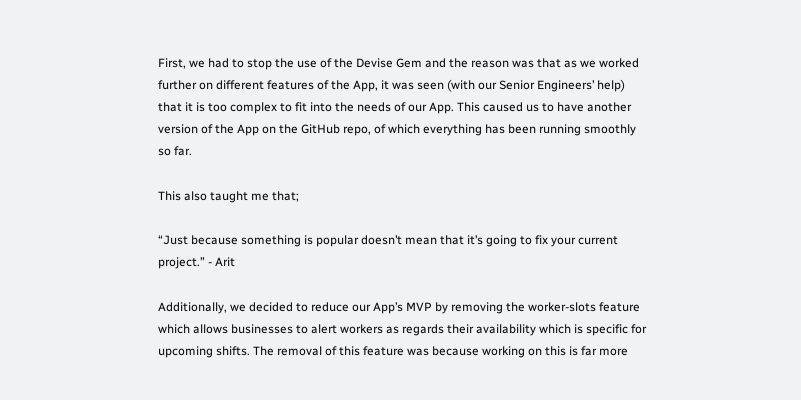First, we had to stop the use of the Devise Gem and the reason was that as we worked further on different features of the App, it was seen (with our Senior Engineers’ help) that it is too complex to fit into the needs of our App. This caused us to have another version of the App on the GitHub repo, of which everything has been running smoothly so far.

This also taught me that;

“Just because something is popular doesn’t mean that it’s going to fix your current project.” - Arit

Additionally, we decided to reduce our App’s MVP by removing the worker-slots feature which allows businesses to alert workers as regards their availability which is specific for upcoming shifts. The removal of this feature was because working on this is far more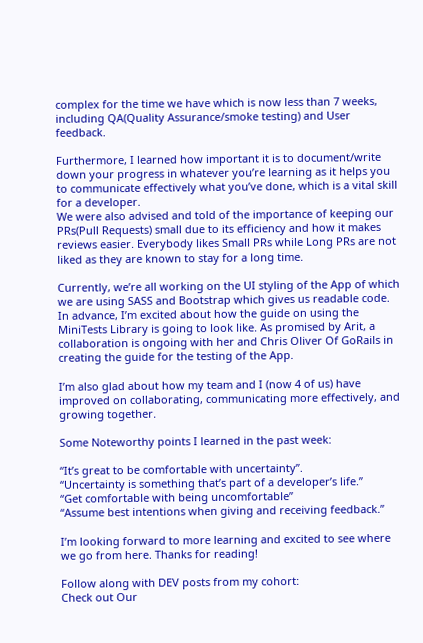complex for the time we have which is now less than 7 weeks, including QA(Quality Assurance/smoke testing) and User feedback.

Furthermore, I learned how important it is to document/write down your progress in whatever you’re learning as it helps you to communicate effectively what you’ve done, which is a vital skill for a developer.
We were also advised and told of the importance of keeping our PRs(Pull Requests) small due to its efficiency and how it makes reviews easier. Everybody likes Small PRs while Long PRs are not liked as they are known to stay for a long time.

Currently, we’re all working on the UI styling of the App of which we are using SASS and Bootstrap which gives us readable code. In advance, I’m excited about how the guide on using the MiniTests Library is going to look like. As promised by Arit, a collaboration is ongoing with her and Chris Oliver Of GoRails in creating the guide for the testing of the App.

I’m also glad about how my team and I (now 4 of us) have improved on collaborating, communicating more effectively, and growing together.

Some Noteworthy points I learned in the past week:

“It’s great to be comfortable with uncertainty”.
“Uncertainty is something that’s part of a developer’s life.”
“Get comfortable with being uncomfortable”
“Assume best intentions when giving and receiving feedback.”

I’m looking forward to more learning and excited to see where we go from here. Thanks for reading!

Follow along with DEV posts from my cohort:
Check out Our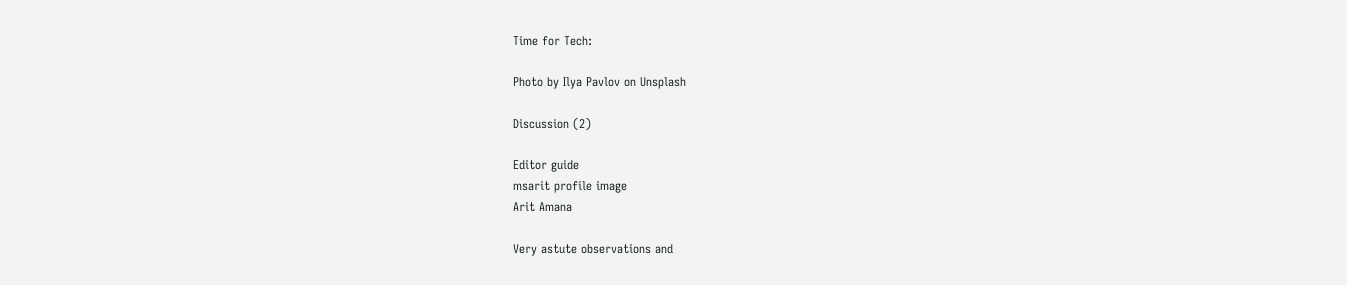Time for Tech:

Photo by Ilya Pavlov on Unsplash

Discussion (2)

Editor guide
msarit profile image
Arit Amana

Very astute observations and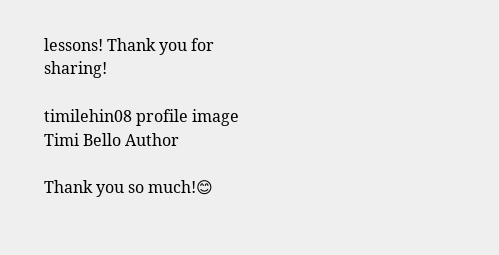lessons! Thank you for sharing!

timilehin08 profile image
Timi Bello Author

Thank you so much!😊